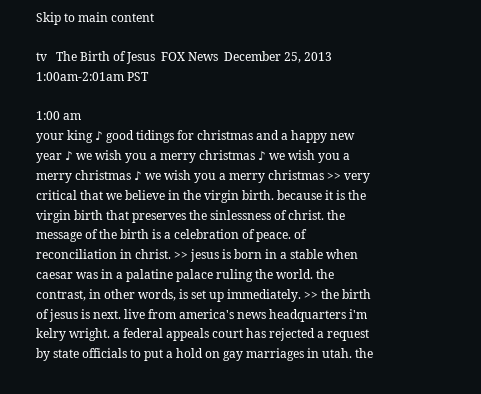Skip to main content

tv   The Birth of Jesus  FOX News  December 25, 2013 1:00am-2:01am PST

1:00 am
your king ♪ good tidings for christmas and a happy new year ♪ we wish you a merry christmas ♪ we wish you a merry christmas ♪ we wish you a merry christmas >> very critical that we believe in the virgin birth. because it is the virgin birth that preserves the sinlessness of christ. the message of the birth is a celebration of peace. of reconciliation in christ. >> jesus is born in a stable when caesar was in a palatine palace ruling the world. the contrast, in other words, is set up immediately. >> the birth of jesus is next. live from america's news headquarters i'm kelry wright. a federal appeals court has rejected a request by state officials to put a hold on gay marriages in utah. the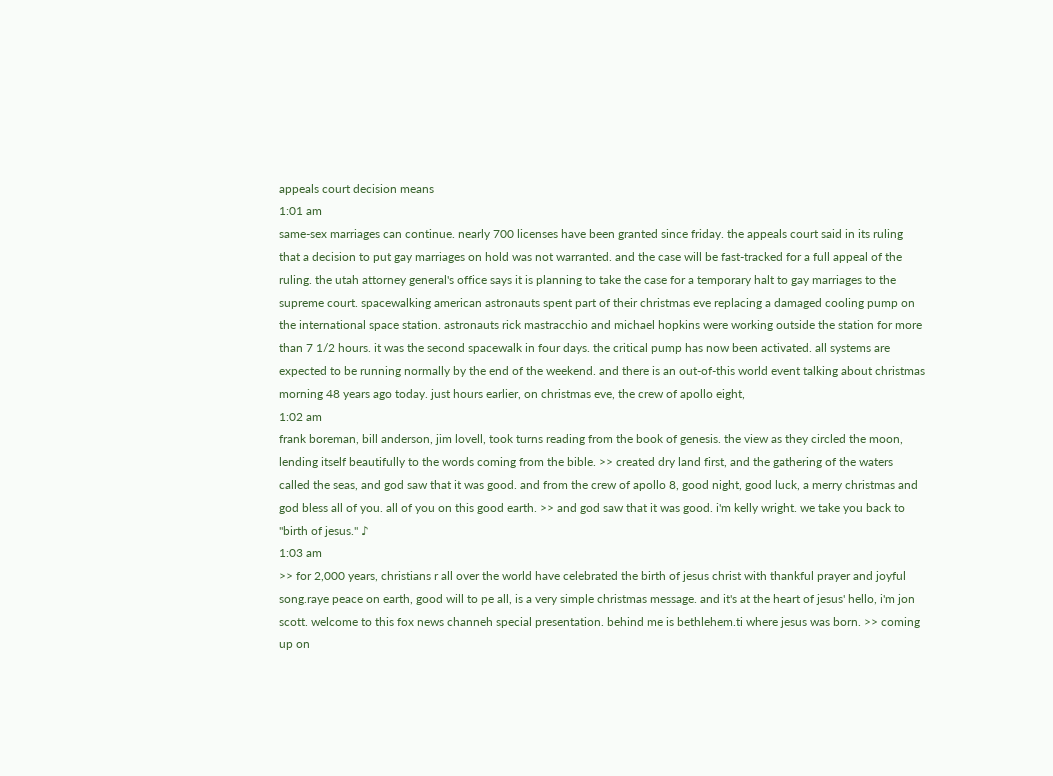appeals court decision means
1:01 am
same-sex marriages can continue. nearly 700 licenses have been granted since friday. the appeals court said in its ruling that a decision to put gay marriages on hold was not warranted. and the case will be fast-tracked for a full appeal of the ruling. the utah attorney general's office says it is planning to take the case for a temporary halt to gay marriages to the supreme court. spacewalking american astronauts spent part of their christmas eve replacing a damaged cooling pump on the international space station. astronauts rick mastracchio and michael hopkins were working outside the station for more than 7 1/2 hours. it was the second spacewalk in four days. the critical pump has now been activated. all systems are expected to be running normally by the end of the weekend. and there is an out-of-this world event talking about christmas morning 48 years ago today. just hours earlier, on christmas eve, the crew of apollo eight,
1:02 am
frank boreman, bill anderson, jim lovell, took turns reading from the book of genesis. the view as they circled the moon, lending itself beautifully to the words coming from the bible. >> created dry land first, and the gathering of the waters called the seas, and god saw that it was good. and from the crew of apollo 8, good night, good luck, a merry christmas and god bless all of you. all of you on this good earth. >> and god saw that it was good. i'm kelly wright. we take you back to "birth of jesus." ♪
1:03 am
>> for 2,000 years, christians r all over the world have celebrated the birth of jesus christ with thankful prayer and joyful song.raye peace on earth, good will to pe all, is a very simple christmas message. and it's at the heart of jesus' hello, i'm jon scott. welcome to this fox news channeh special presentation. behind me is bethlehem.ti where jesus was born. >> coming up on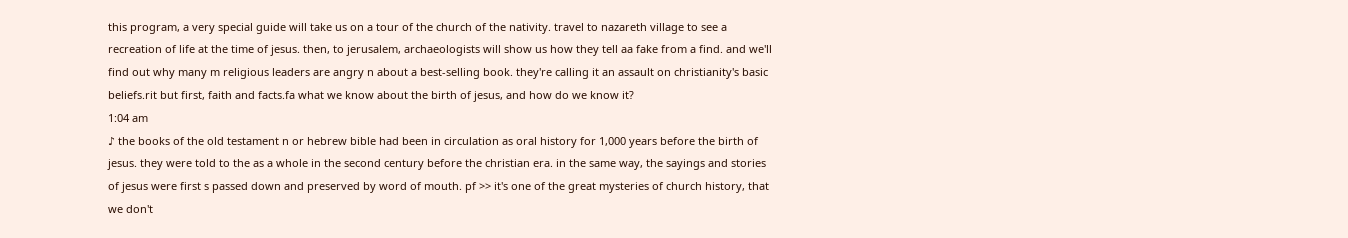this program, a very special guide will take us on a tour of the church of the nativity. travel to nazareth village to see a recreation of life at the time of jesus. then, to jerusalem, archaeologists will show us how they tell aa fake from a find. and we'll find out why many m religious leaders are angry n about a best-selling book. they're calling it an assault on christianity's basic beliefs.rit but first, faith and facts.fa what we know about the birth of jesus, and how do we know it?
1:04 am
♪ the books of the old testament n or hebrew bible had been in circulation as oral history for 1,000 years before the birth of jesus. they were told to the as a whole in the second century before the christian era. in the same way, the sayings and stories of jesus were first s passed down and preserved by word of mouth. pf >> it's one of the great mysteries of church history, that we don't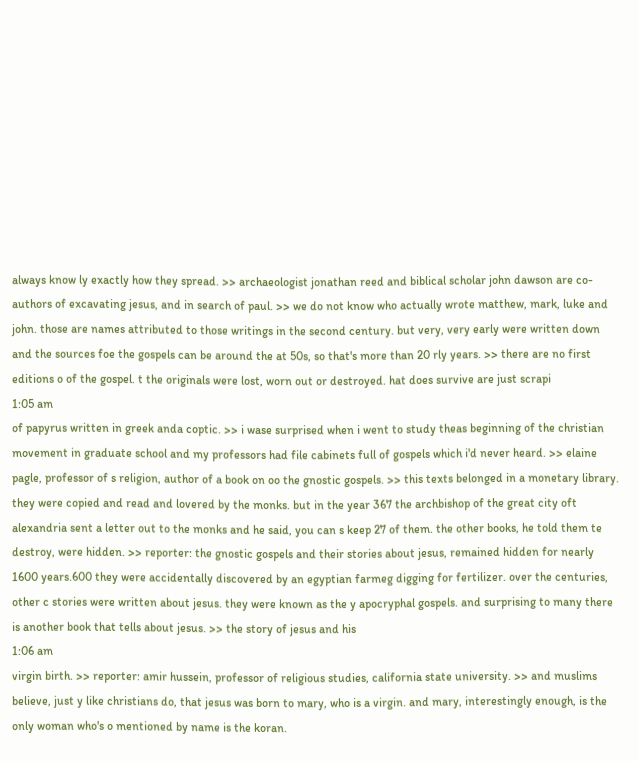always know ly exactly how they spread. >> archaeologist jonathan reed and biblical scholar john dawson are co-authors of excavating jesus, and in search of paul. >> we do not know who actually wrote matthew, mark, luke and john. those are names attributed to those writings in the second century. but very, very early were written down and the sources foe the gospels can be around the at 50s, so that's more than 20 rly years. >> there are no first editions o of the gospel. t the originals were lost, worn out or destroyed. hat does survive are just scrapi
1:05 am
of papyrus written in greek anda coptic. >> i wase surprised when i went to study theas beginning of the christian movement in graduate school and my professors had file cabinets full of gospels which i'd never heard. >> elaine pagle, professor of s religion, author of a book on oo the gnostic gospels. >> this texts belonged in a monetary library. they were copied and read and lovered by the monks. but in the year 367 the archbishop of the great city oft alexandria sent a letter out to the monks and he said, you can s keep 27 of them. the other books, he told them te destroy, were hidden. >> reporter: the gnostic gospels and their stories about jesus, remained hidden for nearly 1600 years.600 they were accidentally discovered by an egyptian farmeg digging for fertilizer. over the centuries, other c stories were written about jesus. they were known as the y apocryphal gospels. and surprising to many there is another book that tells about jesus. >> the story of jesus and his
1:06 am
virgin birth. >> reporter: amir hussein, professor of religious studies, california state university. >> and muslims believe, just y like christians do, that jesus was born to mary, who is a virgin. and mary, interestingly enough, is the only woman who's o mentioned by name is the koran.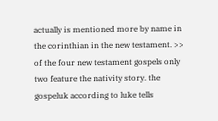actually is mentioned more by name in the corinthian in the new testament. >> of the four new testament gospels only two feature the nativity story. the gospeluk according to luke tells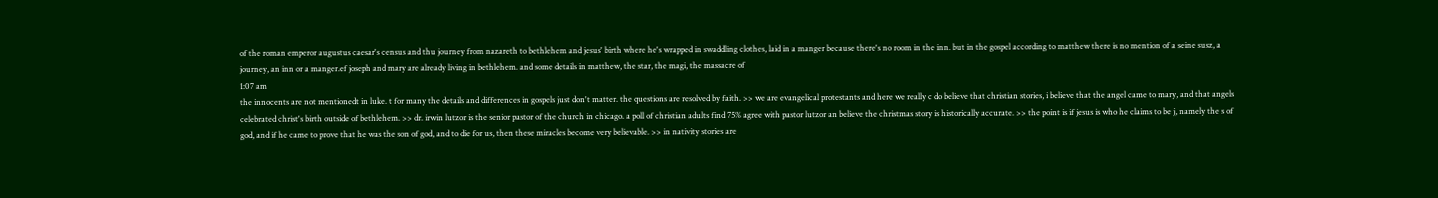of the roman emperor augustus caesar's census and thu journey from nazareth to bethlehem and jesus' birth where he's wrapped in swaddling clothes, laid in a manger because there's no room in the inn. but in the gospel according to matthew there is no mention of a seine susz, a journey, an inn or a manger.ef joseph and mary are already living in bethlehem. and some details in matthew, the star, the magi, the massacre of
1:07 am
the innocents are not mentionedt in luke. t for many the details and differences in gospels just don't matter. the questions are resolved by faith. >> we are evangelical protestants and here we really c do believe that christian stories, i believe that the angel came to mary, and that angels celebrated christ's birth outside of bethlehem. >> dr. irwin lutzor is the senior pastor of the church in chicago. a poll of christian adults find 75% agree with pastor lutzor an believe the christmas story is historically accurate. >> the point is if jesus is who he claims to be j, namely the s of god, and if he came to prove that he was the son of god, and to die for us, then these miracles become very believable. >> in nativity stories are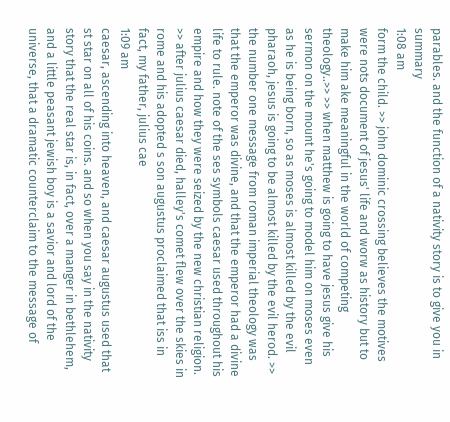parables. and the function of a nativity story is to give you in summary
1:08 am
form the child. >> john dominic crossing believes the motives were nots document of jesus' life and worw as history but to make him ake meaningful in the world of competing theology..>> >> when matthew is going to have jesus give his sermon on the mount he's going to model him on moses even as he is being born, so as moses is almost killed by the evil pharaoh, jesus is going to be almost killed by the evil herod. >> the number one message from roman imperial theology was that the emperor was divine, and that the emperor had a divine life to rule. note of the ses symbols caesar used throughout his empire and how they were seized by the new christian religion. >> after julius caesar died, halley's comet flew over the skies in rome and his adopted s son augustus proclaimed that iss in fact, my father, julius cae
1:09 am
caesar, ascending into heaven, and caesar augustus used that st star on all of his coins. and so when you say in the nativity story that the real star is, in fact, over a manger in bethlehem, and a little peasant jewish boy is a savior and lord of the universe, that a dramatic counterclaim to the message of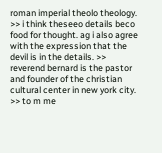roman imperial theolo theology. >> i think theseeo details beco food for thought. ag i also agree with the expression that the devil is in the details. >> reverend bernard is the pastor and founder of the christian cultural center in new york city. >> to m me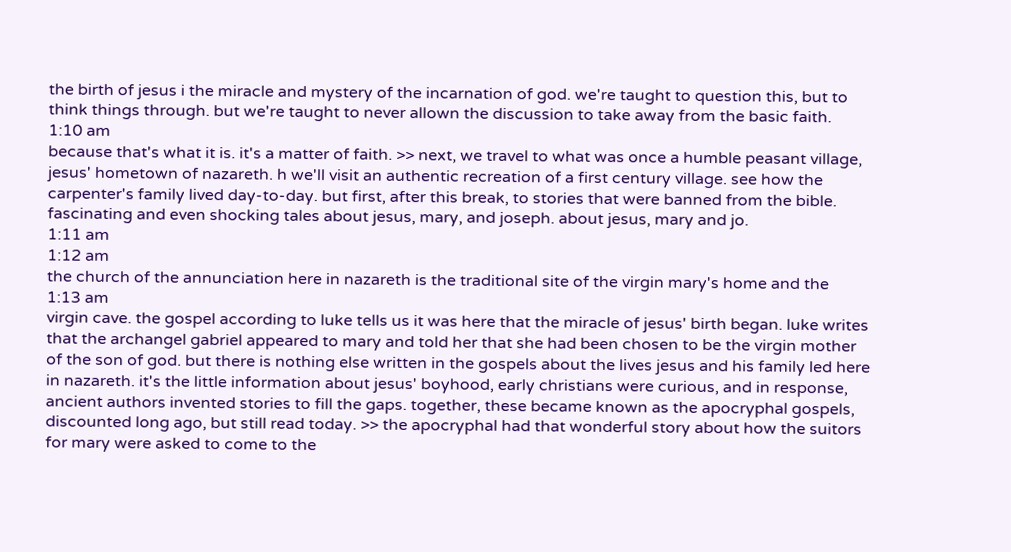the birth of jesus i the miracle and mystery of the incarnation of god. we're taught to question this, but to think things through. but we're taught to never allown the discussion to take away from the basic faith.
1:10 am
because that's what it is. it's a matter of faith. >> next, we travel to what was once a humble peasant village, jesus' hometown of nazareth. h we'll visit an authentic recreation of a first century village. see how the carpenter's family lived day-to-day. but first, after this break, to stories that were banned from the bible. fascinating and even shocking tales about jesus, mary, and joseph. about jesus, mary and jo.
1:11 am
1:12 am
the church of the annunciation here in nazareth is the traditional site of the virgin mary's home and the
1:13 am
virgin cave. the gospel according to luke tells us it was here that the miracle of jesus' birth began. luke writes that the archangel gabriel appeared to mary and told her that she had been chosen to be the virgin mother of the son of god. but there is nothing else written in the gospels about the lives jesus and his family led here in nazareth. it's the little information about jesus' boyhood, early christians were curious, and in response, ancient authors invented stories to fill the gaps. together, these became known as the apocryphal gospels, discounted long ago, but still read today. >> the apocryphal had that wonderful story about how the suitors for mary were asked to come to the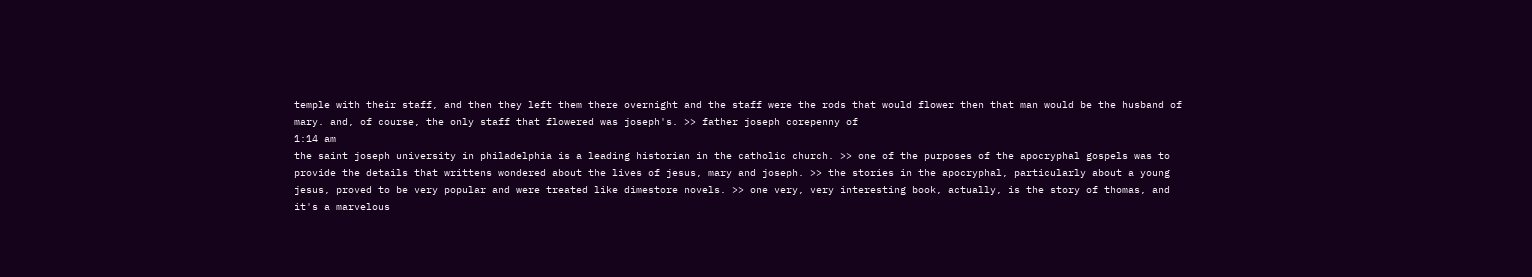temple with their staff, and then they left them there overnight and the staff were the rods that would flower then that man would be the husband of mary. and, of course, the only staff that flowered was joseph's. >> father joseph corepenny of
1:14 am
the saint joseph university in philadelphia is a leading historian in the catholic church. >> one of the purposes of the apocryphal gospels was to provide the details that writtens wondered about the lives of jesus, mary and joseph. >> the stories in the apocryphal, particularly about a young jesus, proved to be very popular and were treated like dimestore novels. >> one very, very interesting book, actually, is the story of thomas, and it's a marvelous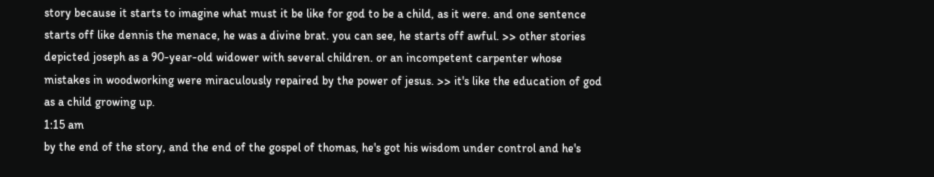story because it starts to imagine what must it be like for god to be a child, as it were. and one sentence starts off like dennis the menace, he was a divine brat. you can see, he starts off awful. >> other stories depicted joseph as a 90-year-old widower with several children. or an incompetent carpenter whose mistakes in woodworking were miraculously repaired by the power of jesus. >> it's like the education of god as a child growing up.
1:15 am
by the end of the story, and the end of the gospel of thomas, he's got his wisdom under control and he's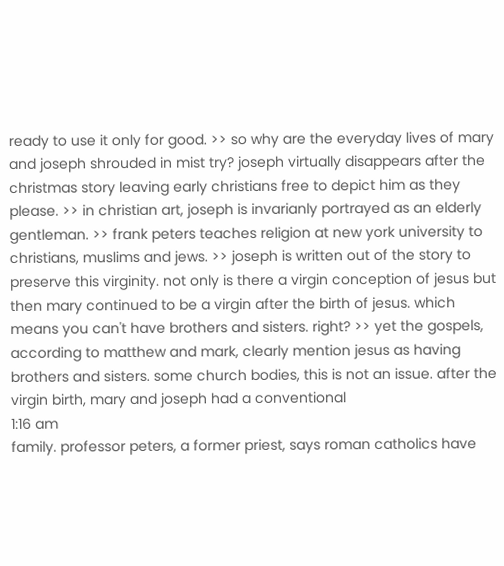ready to use it only for good. >> so why are the everyday lives of mary and joseph shrouded in mist try? joseph virtually disappears after the christmas story leaving early christians free to depict him as they please. >> in christian art, joseph is invarianly portrayed as an elderly gentleman. >> frank peters teaches religion at new york university to christians, muslims and jews. >> joseph is written out of the story to preserve this virginity. not only is there a virgin conception of jesus but then mary continued to be a virgin after the birth of jesus. which means you can't have brothers and sisters. right? >> yet the gospels, according to matthew and mark, clearly mention jesus as having brothers and sisters. some church bodies, this is not an issue. after the virgin birth, mary and joseph had a conventional
1:16 am
family. professor peters, a former priest, says roman catholics have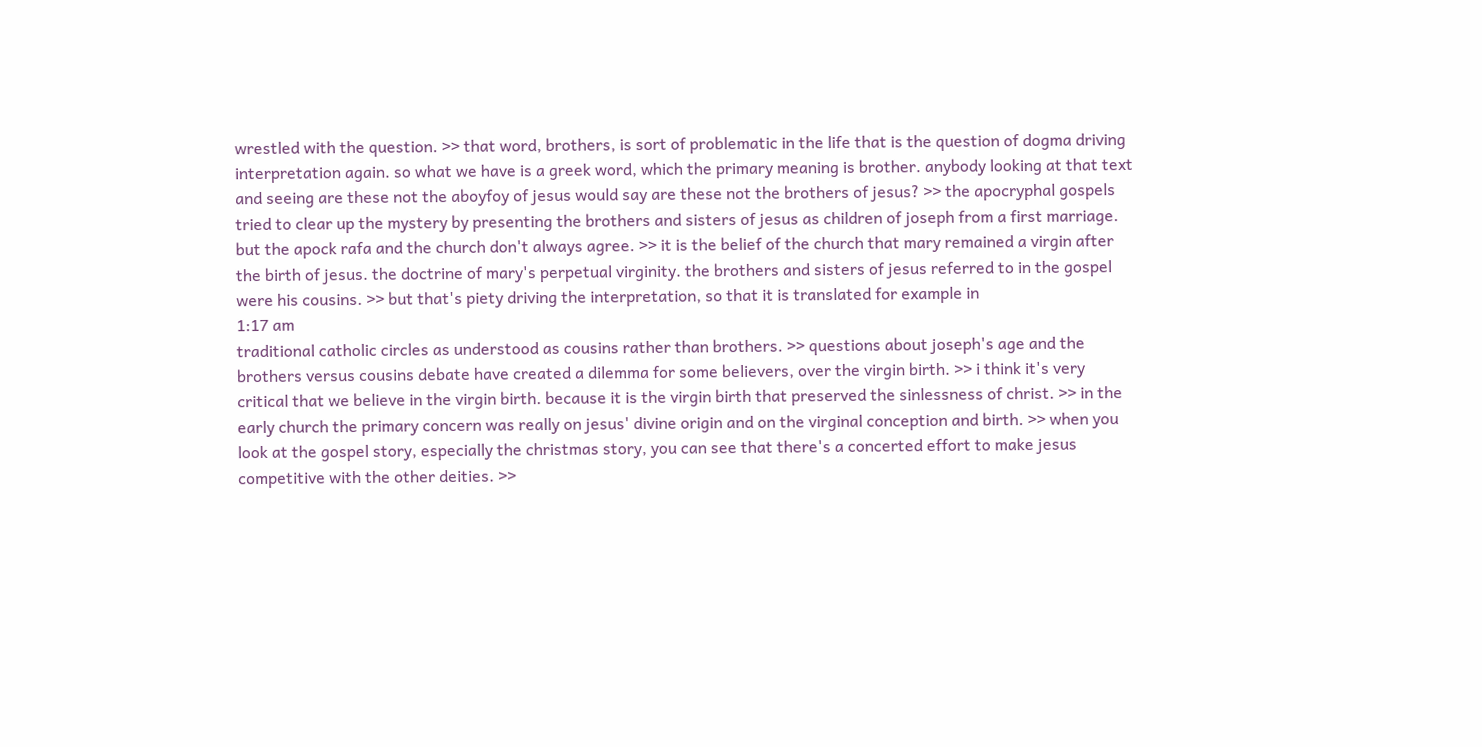wrestled with the question. >> that word, brothers, is sort of problematic in the life that is the question of dogma driving interpretation again. so what we have is a greek word, which the primary meaning is brother. anybody looking at that text and seeing are these not the aboyfoy of jesus would say are these not the brothers of jesus? >> the apocryphal gospels tried to clear up the mystery by presenting the brothers and sisters of jesus as children of joseph from a first marriage. but the apock rafa and the church don't always agree. >> it is the belief of the church that mary remained a virgin after the birth of jesus. the doctrine of mary's perpetual virginity. the brothers and sisters of jesus referred to in the gospel were his cousins. >> but that's piety driving the interpretation, so that it is translated for example in
1:17 am
traditional catholic circles as understood as cousins rather than brothers. >> questions about joseph's age and the brothers versus cousins debate have created a dilemma for some believers, over the virgin birth. >> i think it's very critical that we believe in the virgin birth. because it is the virgin birth that preserved the sinlessness of christ. >> in the early church the primary concern was really on jesus' divine origin and on the virginal conception and birth. >> when you look at the gospel story, especially the christmas story, you can see that there's a concerted effort to make jesus competitive with the other deities. >>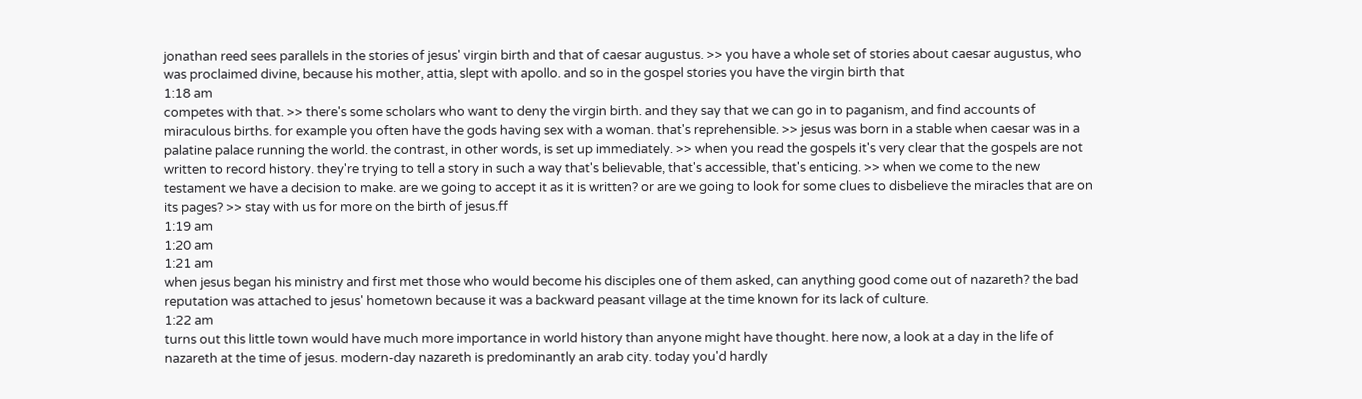jonathan reed sees parallels in the stories of jesus' virgin birth and that of caesar augustus. >> you have a whole set of stories about caesar augustus, who was proclaimed divine, because his mother, attia, slept with apollo. and so in the gospel stories you have the virgin birth that
1:18 am
competes with that. >> there's some scholars who want to deny the virgin birth. and they say that we can go in to paganism, and find accounts of miraculous births. for example you often have the gods having sex with a woman. that's reprehensible. >> jesus was born in a stable when caesar was in a palatine palace running the world. the contrast, in other words, is set up immediately. >> when you read the gospels it's very clear that the gospels are not written to record history. they're trying to tell a story in such a way that's believable, that's accessible, that's enticing. >> when we come to the new testament we have a decision to make. are we going to accept it as it is written? or are we going to look for some clues to disbelieve the miracles that are on its pages? >> stay with us for more on the birth of jesus.ff
1:19 am
1:20 am
1:21 am
when jesus began his ministry and first met those who would become his disciples one of them asked, can anything good come out of nazareth? the bad reputation was attached to jesus' hometown because it was a backward peasant village at the time known for its lack of culture.
1:22 am
turns out this little town would have much more importance in world history than anyone might have thought. here now, a look at a day in the life of nazareth at the time of jesus. modern-day nazareth is predominantly an arab city. today you'd hardly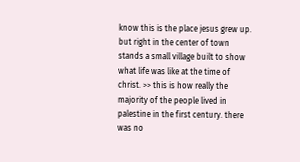know this is the place jesus grew up. but right in the center of town stands a small village built to show what life was like at the time of christ. >> this is how really the majority of the people lived in palestine in the first century. there was no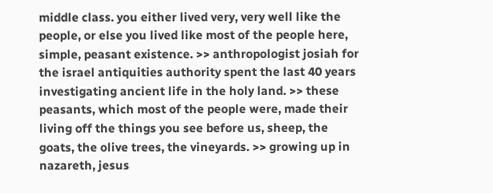middle class. you either lived very, very well like the people, or else you lived like most of the people here, simple, peasant existence. >> anthropologist josiah for the israel antiquities authority spent the last 40 years investigating ancient life in the holy land. >> these peasants, which most of the people were, made their living off the things you see before us, sheep, the goats, the olive trees, the vineyards. >> growing up in nazareth, jesus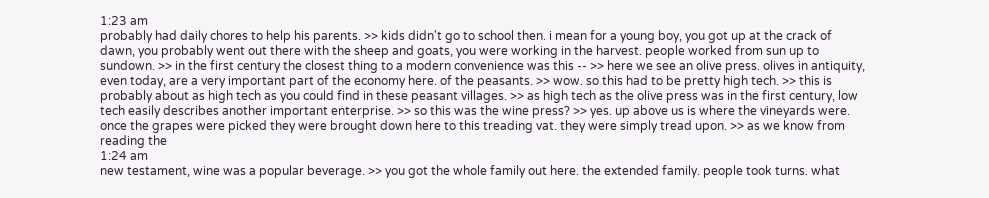1:23 am
probably had daily chores to help his parents. >> kids didn't go to school then. i mean for a young boy, you got up at the crack of dawn, you probably went out there with the sheep and goats, you were working in the harvest. people worked from sun up to sundown. >> in the first century the closest thing to a modern convenience was this -- >> here we see an olive press. olives in antiquity, even today, are a very important part of the economy here. of the peasants. >> wow. so this had to be pretty high tech. >> this is probably about as high tech as you could find in these peasant villages. >> as high tech as the olive press was in the first century, low tech easily describes another important enterprise. >> so this was the wine press? >> yes. up above us is where the vineyards were. once the grapes were picked they were brought down here to this treading vat. they were simply tread upon. >> as we know from reading the
1:24 am
new testament, wine was a popular beverage. >> you got the whole family out here. the extended family. people took turns. what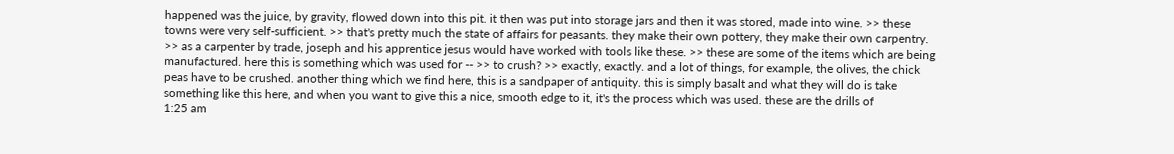happened was the juice, by gravity, flowed down into this pit. it then was put into storage jars and then it was stored, made into wine. >> these towns were very self-sufficient. >> that's pretty much the state of affairs for peasants. they make their own pottery, they make their own carpentry. >> as a carpenter by trade, joseph and his apprentice jesus would have worked with tools like these. >> these are some of the items which are being manufactured. here this is something which was used for -- >> to crush? >> exactly, exactly. and a lot of things, for example, the olives, the chick peas have to be crushed. another thing which we find here, this is a sandpaper of antiquity. this is simply basalt and what they will do is take something like this here, and when you want to give this a nice, smooth edge to it, it's the process which was used. these are the drills of
1:25 am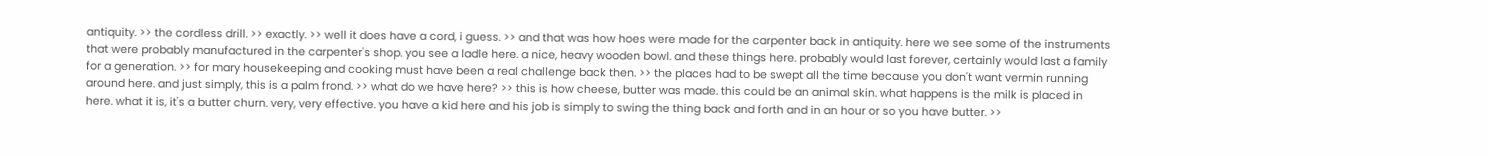antiquity. >> the cordless drill. >> exactly. >> well it does have a cord, i guess. >> and that was how hoes were made for the carpenter back in antiquity. here we see some of the instruments that were probably manufactured in the carpenter's shop. you see a ladle here. a nice, heavy wooden bowl. and these things here. probably would last forever, certainly would last a family for a generation. >> for mary housekeeping and cooking must have been a real challenge back then. >> the places had to be swept all the time because you don't want vermin running around here. and just simply, this is a palm frond. >> what do we have here? >> this is how cheese, butter was made. this could be an animal skin. what happens is the milk is placed in here. what it is, it's a butter churn. very, very effective. you have a kid here and his job is simply to swing the thing back and forth and in an hour or so you have butter. >>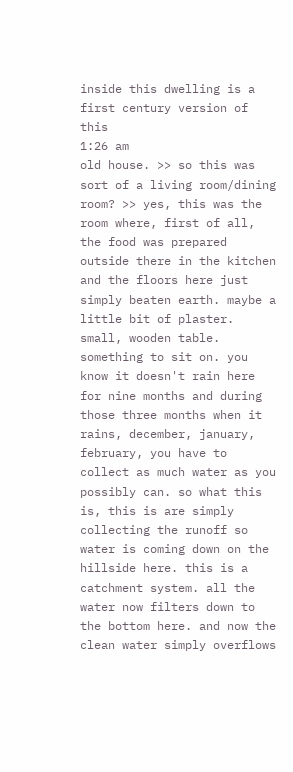inside this dwelling is a first century version of this
1:26 am
old house. >> so this was sort of a living room/dining room? >> yes, this was the room where, first of all, the food was prepared outside there in the kitchen and the floors here just simply beaten earth. maybe a little bit of plaster. small, wooden table. something to sit on. you know it doesn't rain here for nine months and during those three months when it rains, december, january, february, you have to collect as much water as you possibly can. so what this is, this is are simply collecting the runoff so water is coming down on the hillside here. this is a catchment system. all the water now filters down to the bottom here. and now the clean water simply overflows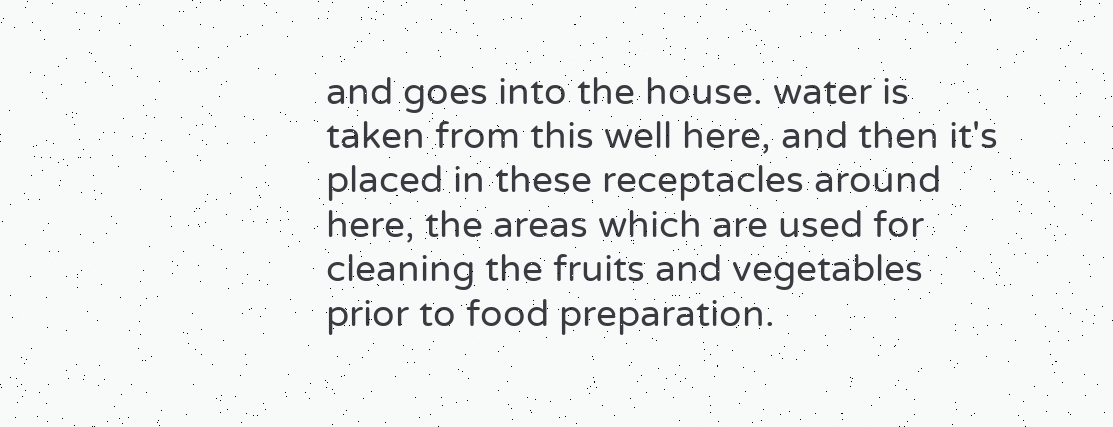and goes into the house. water is taken from this well here, and then it's placed in these receptacles around here, the areas which are used for cleaning the fruits and vegetables prior to food preparation.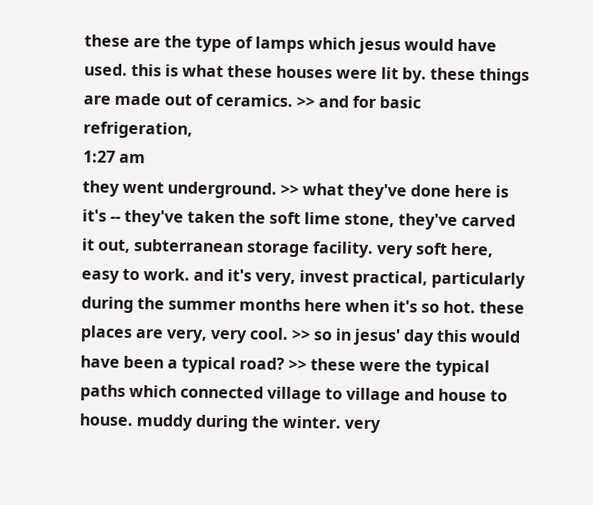these are the type of lamps which jesus would have used. this is what these houses were lit by. these things are made out of ceramics. >> and for basic refrigeration,
1:27 am
they went underground. >> what they've done here is it's -- they've taken the soft lime stone, they've carved it out, subterranean storage facility. very soft here, easy to work. and it's very, invest practical, particularly during the summer months here when it's so hot. these places are very, very cool. >> so in jesus' day this would have been a typical road? >> these were the typical paths which connected village to village and house to house. muddy during the winter. very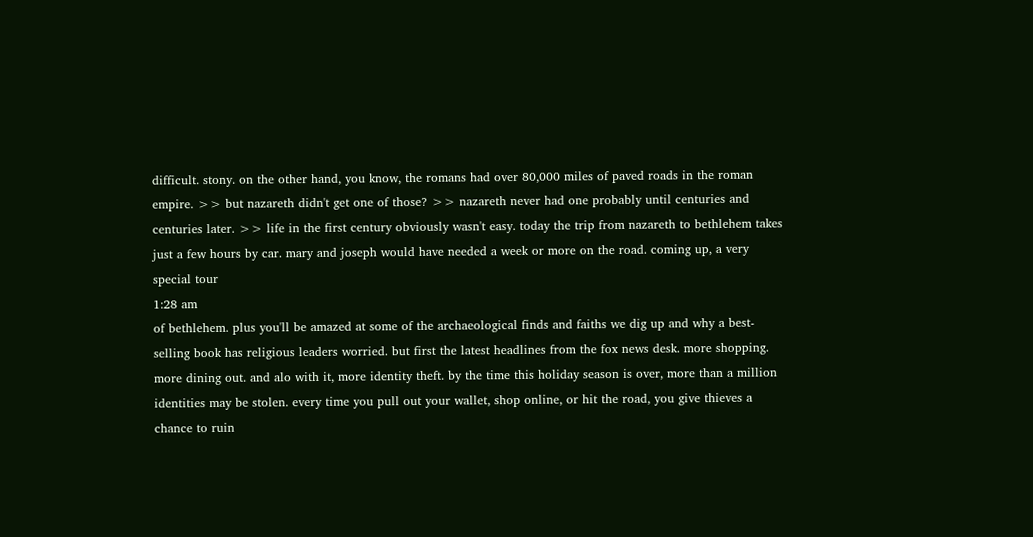difficult. stony. on the other hand, you know, the romans had over 80,000 miles of paved roads in the roman empire. >> but nazareth didn't get one of those? >> nazareth never had one probably until centuries and centuries later. >> life in the first century obviously wasn't easy. today the trip from nazareth to bethlehem takes just a few hours by car. mary and joseph would have needed a week or more on the road. coming up, a very special tour
1:28 am
of bethlehem. plus you'll be amazed at some of the archaeological finds and faiths we dig up and why a best-selling book has religious leaders worried. but first the latest headlines from the fox news desk. more shopping. more dining out. and alo with it, more identity theft. by the time this holiday season is over, more than a million identities may be stolen. every time you pull out your wallet, shop online, or hit the road, you give thieves a chance to ruin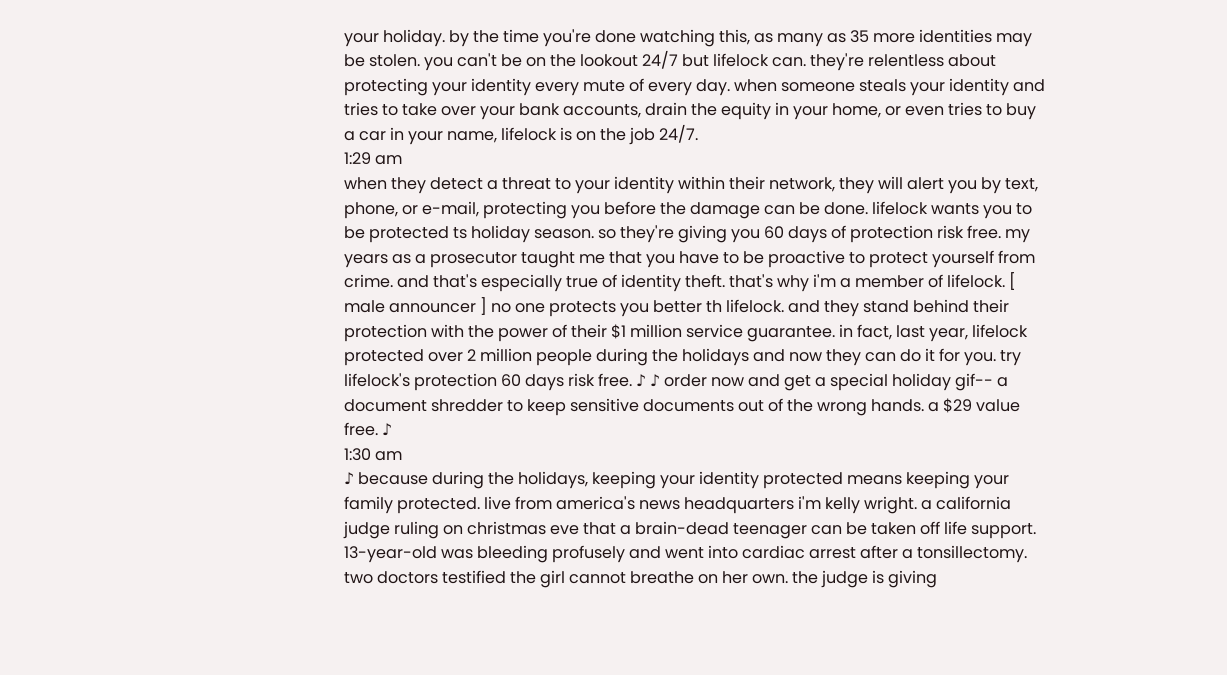your holiday. by the time you're done watching this, as many as 35 more identities may be stolen. you can't be on the lookout 24/7 but lifelock can. they're relentless about protecting your identity every mute of every day. when someone steals your identity and tries to take over your bank accounts, drain the equity in your home, or even tries to buy a car in your name, lifelock is on the job 24/7.
1:29 am
when they detect a threat to your identity within their network, they will alert you by text, phone, or e-mail, protecting you before the damage can be done. lifelock wants you to be protected ts holiday season. so they're giving you 60 days of protection risk free. my years as a prosecutor taught me that you have to be proactive to protect yourself from crime. and that's especially true of identity theft. that's why i'm a member of lifelock. [ male announcer ] no one protects you better th lifelock. and they stand behind their protection with the power of their $1 million service guarantee. in fact, last year, lifelock protected over 2 million people during the holidays and now they can do it for you. try lifelock's protection 60 days risk free. ♪ ♪ order now and get a special holiday gif-- a document shredder to keep sensitive documents out of the wrong hands. a $29 value free. ♪
1:30 am
♪ because during the holidays, keeping your identity protected means keeping your family protected. live from america's news headquarters i'm kelly wright. a california judge ruling on christmas eve that a brain-dead teenager can be taken off life support. 13-year-old was bleeding profusely and went into cardiac arrest after a tonsillectomy. two doctors testified the girl cannot breathe on her own. the judge is giving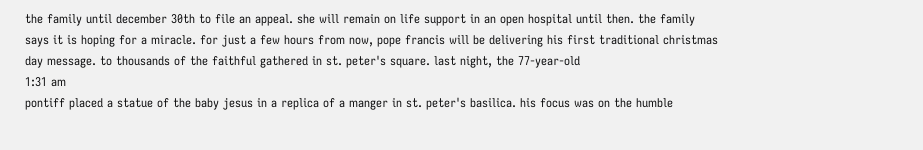the family until december 30th to file an appeal. she will remain on life support in an open hospital until then. the family says it is hoping for a miracle. for just a few hours from now, pope francis will be delivering his first traditional christmas day message. to thousands of the faithful gathered in st. peter's square. last night, the 77-year-old
1:31 am
pontiff placed a statue of the baby jesus in a replica of a manger in st. peter's basilica. his focus was on the humble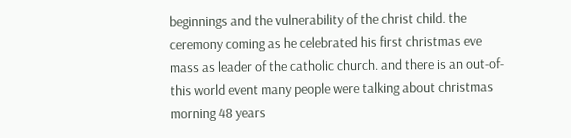beginnings and the vulnerability of the christ child. the ceremony coming as he celebrated his first christmas eve mass as leader of the catholic church. and there is an out-of-this world event many people were talking about christmas morning 48 years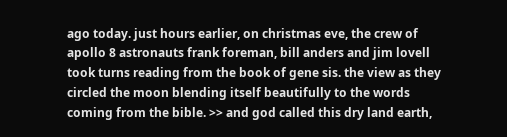ago today. just hours earlier, on christmas eve, the crew of apollo 8 astronauts frank foreman, bill anders and jim lovell took turns reading from the book of gene sis. the view as they circled the moon blending itself beautifully to the words coming from the bible. >> and god called this dry land earth,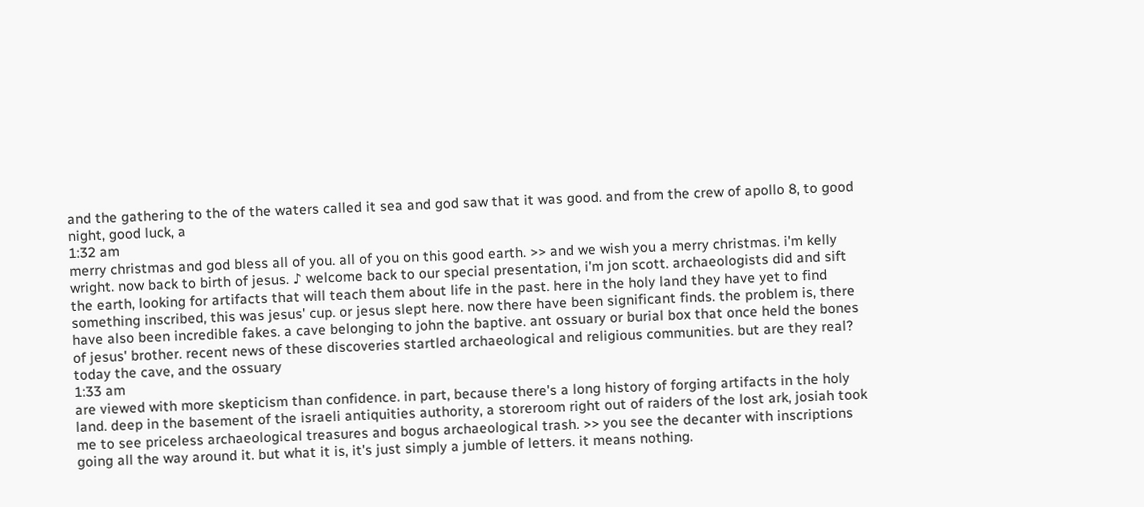and the gathering to the of the waters called it sea and god saw that it was good. and from the crew of apollo 8, to good night, good luck, a
1:32 am
merry christmas and god bless all of you. all of you on this good earth. >> and we wish you a merry christmas. i'm kelly wright. now back to birth of jesus. ♪ welcome back to our special presentation, i'm jon scott. archaeologists did and sift the earth, looking for artifacts that will teach them about life in the past. here in the holy land they have yet to find something inscribed, this was jesus' cup. or jesus slept here. now there have been significant finds. the problem is, there have also been incredible fakes. a cave belonging to john the baptive. ant ossuary or burial box that once held the bones of jesus' brother. recent news of these discoveries startled archaeological and religious communities. but are they real? today the cave, and the ossuary
1:33 am
are viewed with more skepticism than confidence. in part, because there's a long history of forging artifacts in the holy land. deep in the basement of the israeli antiquities authority, a storeroom right out of raiders of the lost ark, josiah took me to see priceless archaeological treasures and bogus archaeological trash. >> you see the decanter with inscriptions going all the way around it. but what it is, it's just simply a jumble of letters. it means nothing.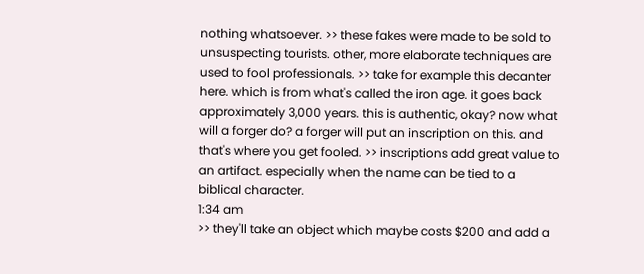nothing whatsoever. >> these fakes were made to be sold to unsuspecting tourists. other, more elaborate techniques are used to fool professionals. >> take for example this decanter here. which is from what's called the iron age. it goes back approximately 3,000 years. this is authentic, okay? now what will a forger do? a forger will put an inscription on this. and that's where you get fooled. >> inscriptions add great value to an artifact. especially when the name can be tied to a biblical character.
1:34 am
>> they'll take an object which maybe costs $200 and add a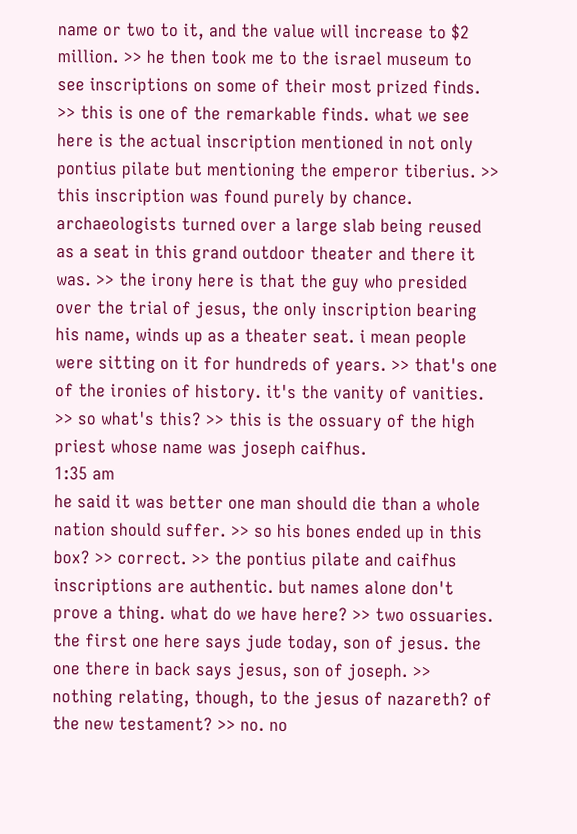name or two to it, and the value will increase to $2 million. >> he then took me to the israel museum to see inscriptions on some of their most prized finds. >> this is one of the remarkable finds. what we see here is the actual inscription mentioned in not only pontius pilate but mentioning the emperor tiberius. >> this inscription was found purely by chance. archaeologists turned over a large slab being reused as a seat in this grand outdoor theater and there it was. >> the irony here is that the guy who presided over the trial of jesus, the only inscription bearing his name, winds up as a theater seat. i mean people were sitting on it for hundreds of years. >> that's one of the ironies of history. it's the vanity of vanities. >> so what's this? >> this is the ossuary of the high priest whose name was joseph caifhus.
1:35 am
he said it was better one man should die than a whole nation should suffer. >> so his bones ended up in this box? >> correct. >> the pontius pilate and caifhus inscriptions are authentic. but names alone don't prove a thing. what do we have here? >> two ossuaries. the first one here says jude today, son of jesus. the one there in back says jesus, son of joseph. >> nothing relating, though, to the jesus of nazareth? of the new testament? >> no. no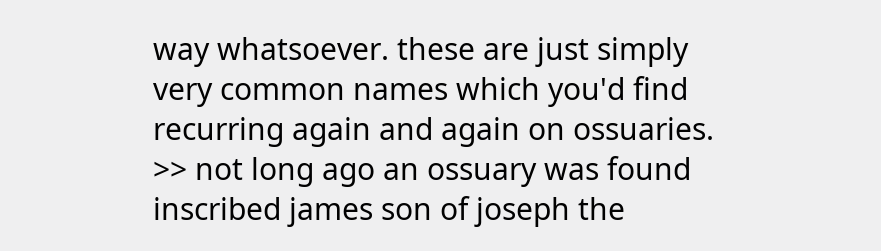way whatsoever. these are just simply very common names which you'd find recurring again and again on ossuaries. >> not long ago an ossuary was found inscribed james son of joseph the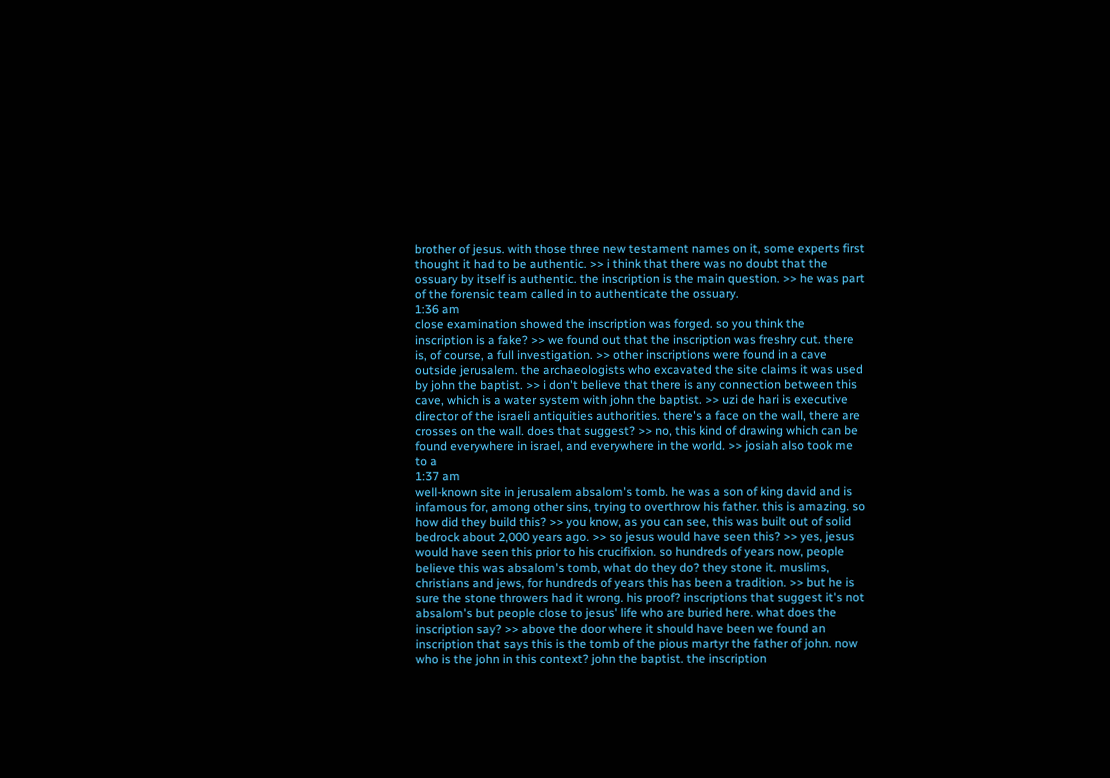brother of jesus. with those three new testament names on it, some experts first thought it had to be authentic. >> i think that there was no doubt that the ossuary by itself is authentic. the inscription is the main question. >> he was part of the forensic team called in to authenticate the ossuary.
1:36 am
close examination showed the inscription was forged. so you think the inscription is a fake? >> we found out that the inscription was freshry cut. there is, of course, a full investigation. >> other inscriptions were found in a cave outside jerusalem. the archaeologists who excavated the site claims it was used by john the baptist. >> i don't believe that there is any connection between this cave, which is a water system with john the baptist. >> uzi de hari is executive director of the israeli antiquities authorities. there's a face on the wall, there are crosses on the wall. does that suggest? >> no, this kind of drawing which can be found everywhere in israel, and everywhere in the world. >> josiah also took me to a
1:37 am
well-known site in jerusalem absalom's tomb. he was a son of king david and is infamous for, among other sins, trying to overthrow his father. this is amazing. so how did they build this? >> you know, as you can see, this was built out of solid bedrock about 2,000 years ago. >> so jesus would have seen this? >> yes, jesus would have seen this prior to his crucifixion. so hundreds of years now, people believe this was absalom's tomb, what do they do? they stone it. muslims, christians and jews, for hundreds of years this has been a tradition. >> but he is sure the stone throwers had it wrong. his proof? inscriptions that suggest it's not absalom's but people close to jesus' life who are buried here. what does the inscription say? >> above the door where it should have been we found an inscription that says this is the tomb of the pious martyr the father of john. now who is the john in this context? john the baptist. the inscription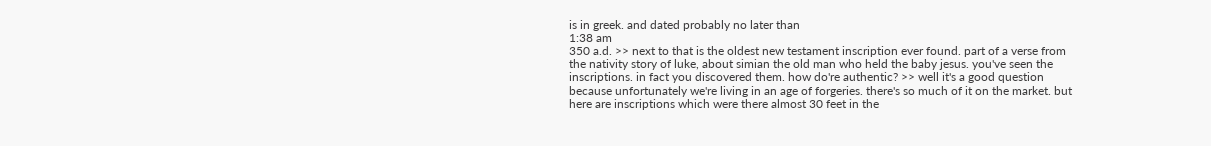is in greek. and dated probably no later than
1:38 am
350 a.d. >> next to that is the oldest new testament inscription ever found. part of a verse from the nativity story of luke, about simian the old man who held the baby jesus. you've seen the inscriptions. in fact you discovered them. how do're authentic? >> well it's a good question because unfortunately we're living in an age of forgeries. there's so much of it on the market. but here are inscriptions which were there almost 30 feet in the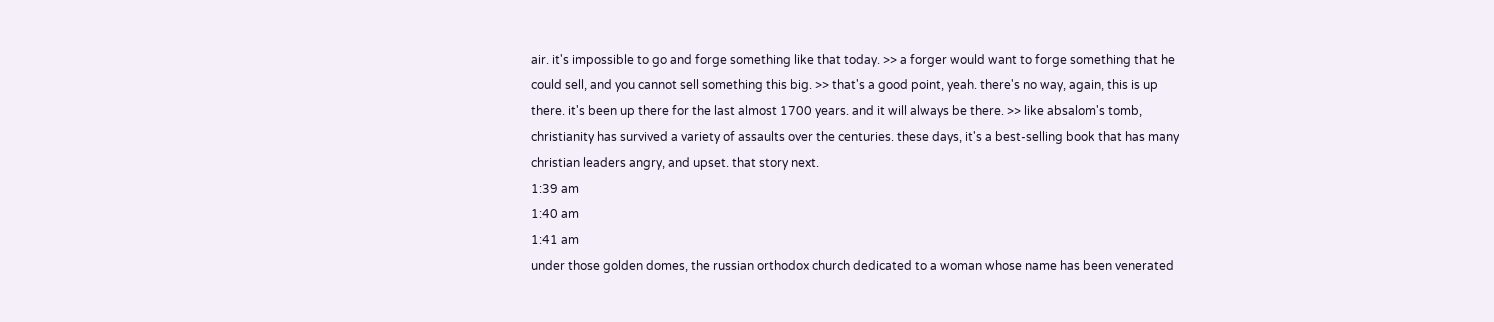air. it's impossible to go and forge something like that today. >> a forger would want to forge something that he could sell, and you cannot sell something this big. >> that's a good point, yeah. there's no way, again, this is up there. it's been up there for the last almost 1700 years. and it will always be there. >> like absalom's tomb, christianity has survived a variety of assaults over the centuries. these days, it's a best-selling book that has many christian leaders angry, and upset. that story next.
1:39 am
1:40 am
1:41 am
under those golden domes, the russian orthodox church dedicated to a woman whose name has been venerated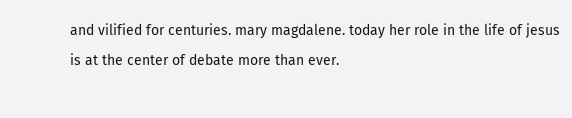and vilified for centuries. mary magdalene. today her role in the life of jesus is at the center of debate more than ever.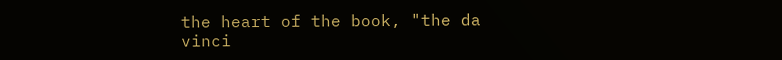the heart of the book, "the da vinci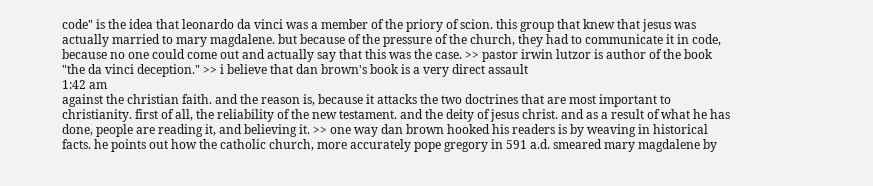code" is the idea that leonardo da vinci was a member of the priory of scion. this group that knew that jesus was actually married to mary magdalene. but because of the pressure of the church, they had to communicate it in code, because no one could come out and actually say that this was the case. >> pastor irwin lutzor is author of the book "the da vinci deception." >> i believe that dan brown's book is a very direct assault
1:42 am
against the christian faith. and the reason is, because it attacks the two doctrines that are most important to christianity. first of all, the reliability of the new testament. and the deity of jesus christ. and as a result of what he has done, people are reading it, and believing it. >> one way dan brown hooked his readers is by weaving in historical facts. he points out how the catholic church, more accurately pope gregory in 591 a.d. smeared mary magdalene by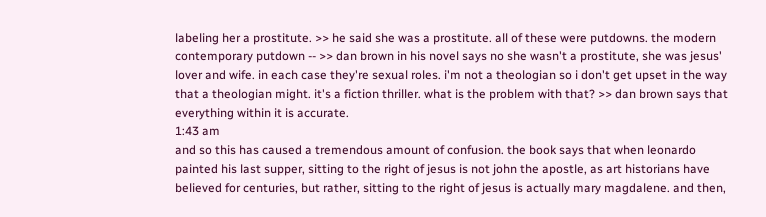labeling her a prostitute. >> he said she was a prostitute. all of these were putdowns. the modern contemporary putdown -- >> dan brown in his novel says no she wasn't a prostitute, she was jesus' lover and wife. in each case they're sexual roles. i'm not a theologian so i don't get upset in the way that a theologian might. it's a fiction thriller. what is the problem with that? >> dan brown says that everything within it is accurate.
1:43 am
and so this has caused a tremendous amount of confusion. the book says that when leonardo painted his last supper, sitting to the right of jesus is not john the apostle, as art historians have believed for centuries, but rather, sitting to the right of jesus is actually mary magdalene. and then,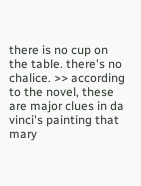there is no cup on the table. there's no chalice. >> according to the novel, these are major clues in da vinci's painting that mary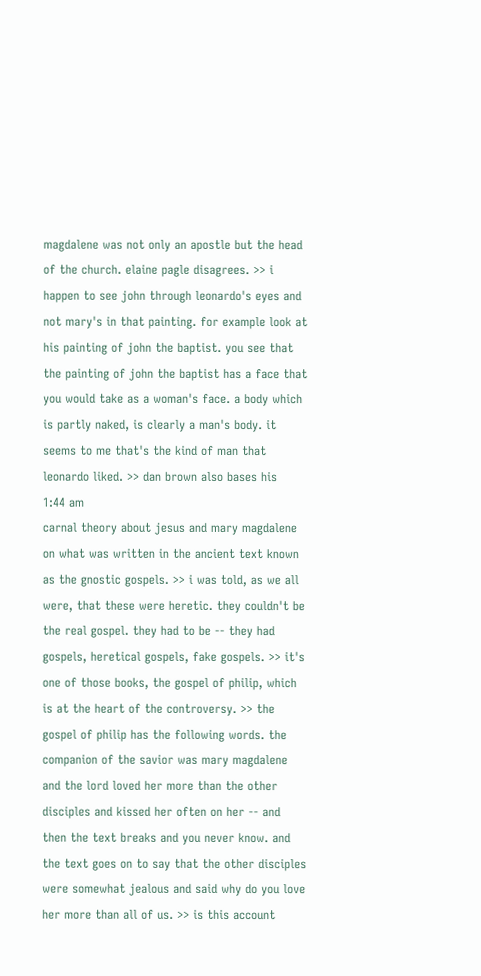magdalene was not only an apostle but the head of the church. elaine pagle disagrees. >> i happen to see john through leonardo's eyes and not mary's in that painting. for example look at his painting of john the baptist. you see that the painting of john the baptist has a face that you would take as a woman's face. a body which is partly naked, is clearly a man's body. it seems to me that's the kind of man that leonardo liked. >> dan brown also bases his
1:44 am
carnal theory about jesus and mary magdalene on what was written in the ancient text known as the gnostic gospels. >> i was told, as we all were, that these were heretic. they couldn't be the real gospel. they had to be -- they had gospels, heretical gospels, fake gospels. >> it's one of those books, the gospel of philip, which is at the heart of the controversy. >> the gospel of philip has the following words. the companion of the savior was mary magdalene and the lord loved her more than the other disciples and kissed her often on her -- and then the text breaks and you never know. and the text goes on to say that the other disciples were somewhat jealous and said why do you love her more than all of us. >> is this account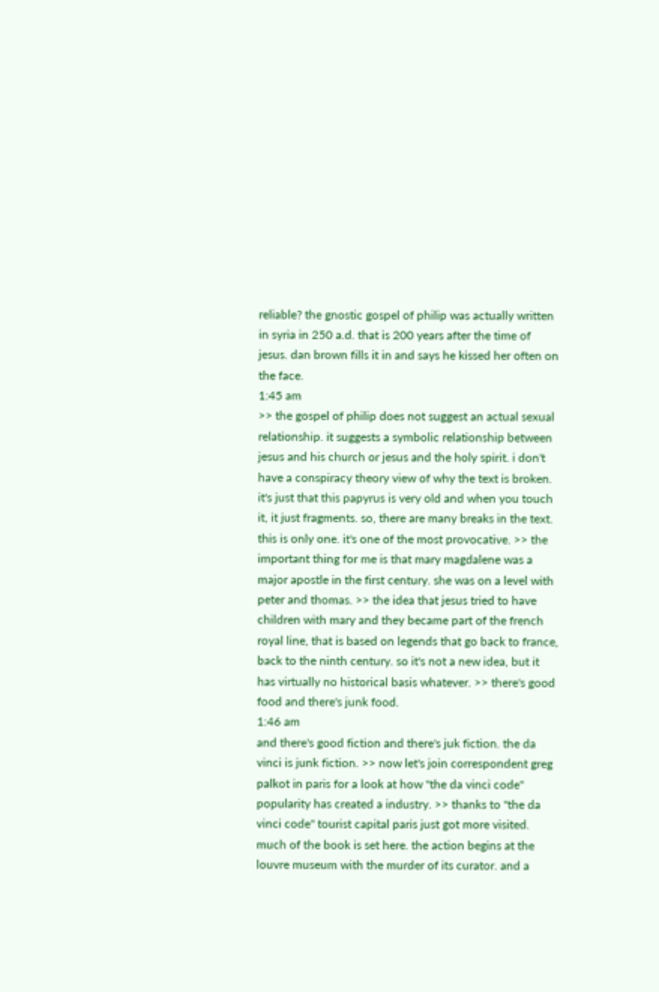reliable? the gnostic gospel of philip was actually written in syria in 250 a.d. that is 200 years after the time of jesus. dan brown fills it in and says he kissed her often on the face.
1:45 am
>> the gospel of philip does not suggest an actual sexual relationship. it suggests a symbolic relationship between jesus and his church or jesus and the holy spirit. i don't have a conspiracy theory view of why the text is broken. it's just that this papyrus is very old and when you touch it, it just fragments. so, there are many breaks in the text. this is only one. it's one of the most provocative. >> the important thing for me is that mary magdalene was a major apostle in the first century. she was on a level with peter and thomas. >> the idea that jesus tried to have children with mary and they became part of the french royal line, that is based on legends that go back to france, back to the ninth century. so it's not a new idea, but it has virtually no historical basis whatever. >> there's good food and there's junk food.
1:46 am
and there's good fiction and there's juk fiction. the da vinci is junk fiction. >> now let's join correspondent greg palkot in paris for a look at how "the da vinci code" popularity has created a industry. >> thanks to "the da vinci code" tourist capital paris just got more visited. much of the book is set here. the action begins at the louvre museum with the murder of its curator. and a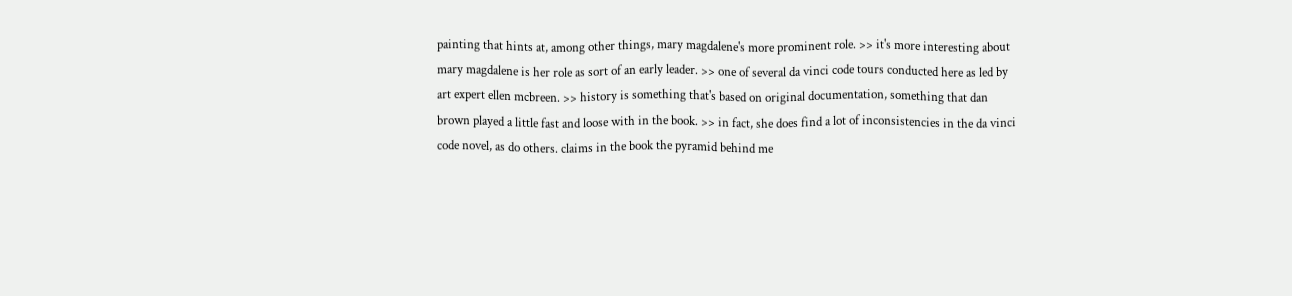painting that hints at, among other things, mary magdalene's more prominent role. >> it's more interesting about mary magdalene is her role as sort of an early leader. >> one of several da vinci code tours conducted here as led by art expert ellen mcbreen. >> history is something that's based on original documentation, something that dan brown played a little fast and loose with in the book. >> in fact, she does find a lot of inconsistencies in the da vinci code novel, as do others. claims in the book the pyramid behind me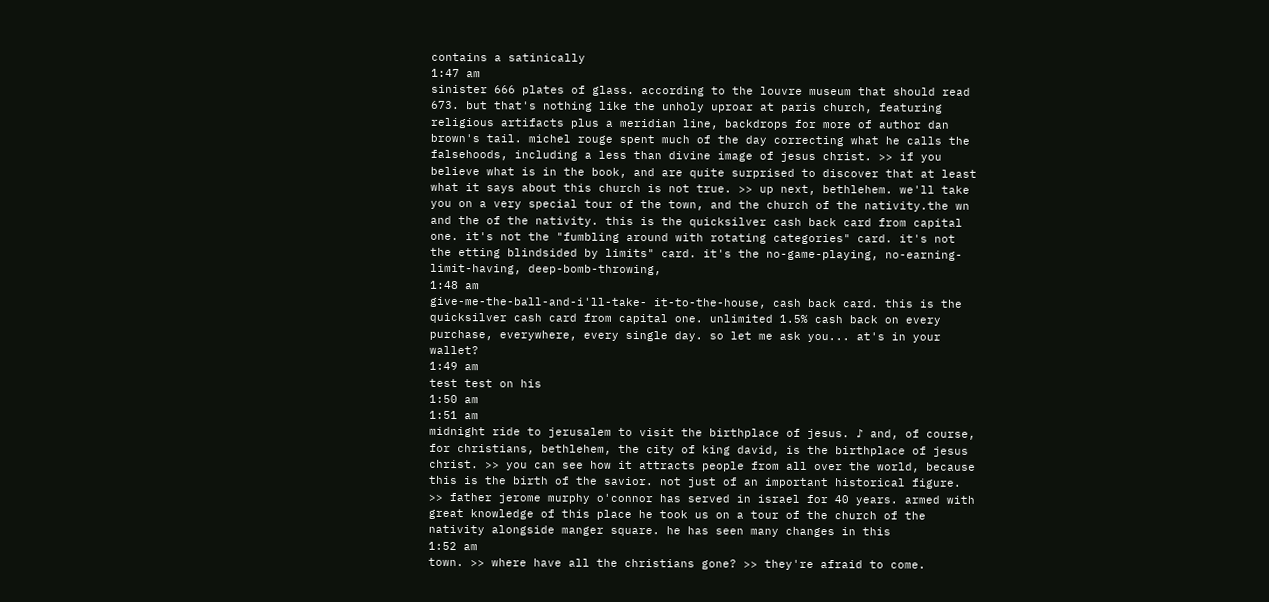contains a satinically
1:47 am
sinister 666 plates of glass. according to the louvre museum that should read 673. but that's nothing like the unholy uproar at paris church, featuring religious artifacts plus a meridian line, backdrops for more of author dan brown's tail. michel rouge spent much of the day correcting what he calls the falsehoods, including a less than divine image of jesus christ. >> if you believe what is in the book, and are quite surprised to discover that at least what it says about this church is not true. >> up next, bethlehem. we'll take you on a very special tour of the town, and the church of the nativity.the wn and the of the nativity. this is the quicksilver cash back card from capital one. it's not the "fumbling around with rotating categories" card. it's not the etting blindsided by limits" card. it's the no-game-playing, no-earning-limit-having, deep-bomb-throwing,
1:48 am
give-me-the-ball-and-i'll-take- it-to-the-house, cash back card. this is the quicksilver cash card from capital one. unlimited 1.5% cash back on every purchase, everywhere, every single day. so let me ask you... at's in your wallet?
1:49 am
test test on his
1:50 am
1:51 am
midnight ride to jerusalem to visit the birthplace of jesus. ♪ and, of course, for christians, bethlehem, the city of king david, is the birthplace of jesus christ. >> you can see how it attracts people from all over the world, because this is the birth of the savior. not just of an important historical figure. >> father jerome murphy o'connor has served in israel for 40 years. armed with great knowledge of this place he took us on a tour of the church of the nativity alongside manger square. he has seen many changes in this
1:52 am
town. >> where have all the christians gone? >> they're afraid to come.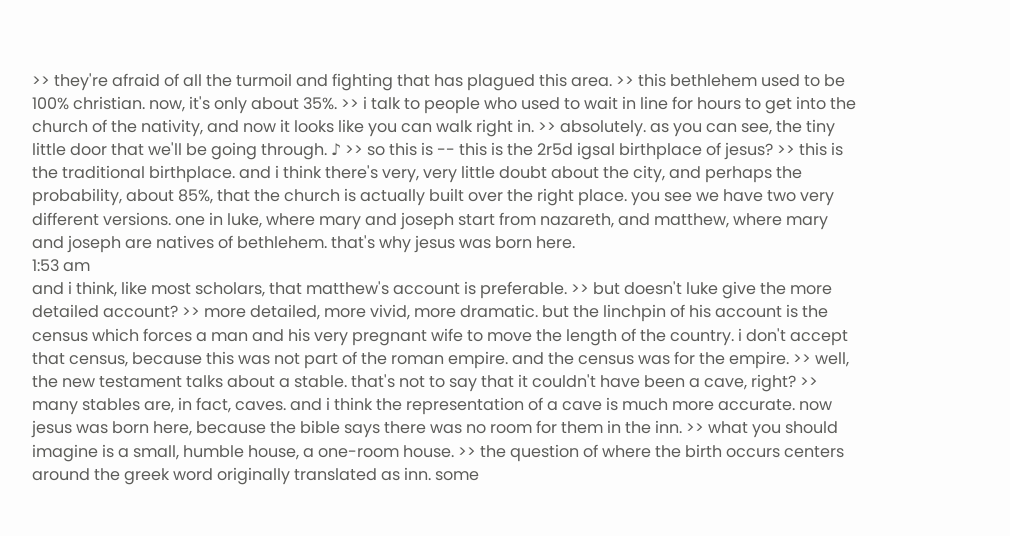>> they're afraid of all the turmoil and fighting that has plagued this area. >> this bethlehem used to be 100% christian. now, it's only about 35%. >> i talk to people who used to wait in line for hours to get into the church of the nativity, and now it looks like you can walk right in. >> absolutely. as you can see, the tiny little door that we'll be going through. ♪ >> so this is -- this is the 2r5d igsal birthplace of jesus? >> this is the traditional birthplace. and i think there's very, very little doubt about the city, and perhaps the probability, about 85%, that the church is actually built over the right place. you see we have two very different versions. one in luke, where mary and joseph start from nazareth, and matthew, where mary and joseph are natives of bethlehem. that's why jesus was born here.
1:53 am
and i think, like most scholars, that matthew's account is preferable. >> but doesn't luke give the more detailed account? >> more detailed, more vivid, more dramatic. but the linchpin of his account is the census which forces a man and his very pregnant wife to move the length of the country. i don't accept that census, because this was not part of the roman empire. and the census was for the empire. >> well, the new testament talks about a stable. that's not to say that it couldn't have been a cave, right? >> many stables are, in fact, caves. and i think the representation of a cave is much more accurate. now jesus was born here, because the bible says there was no room for them in the inn. >> what you should imagine is a small, humble house, a one-room house. >> the question of where the birth occurs centers around the greek word originally translated as inn. some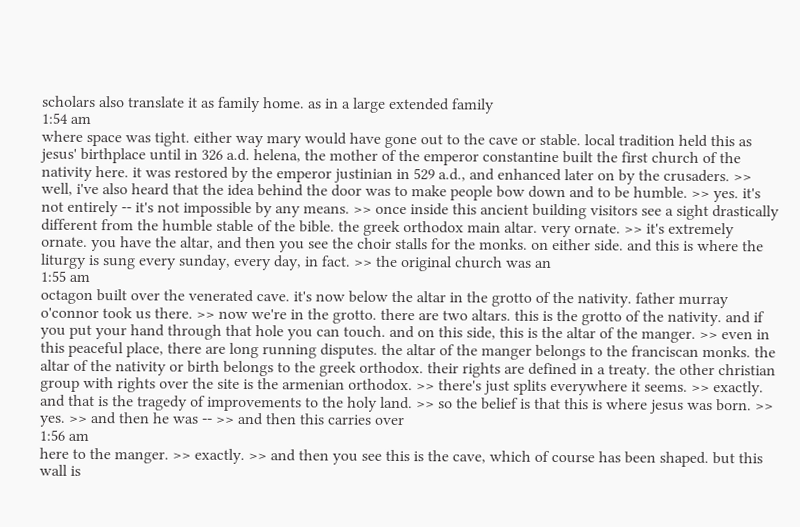scholars also translate it as family home. as in a large extended family
1:54 am
where space was tight. either way mary would have gone out to the cave or stable. local tradition held this as jesus' birthplace until in 326 a.d. helena, the mother of the emperor constantine built the first church of the nativity here. it was restored by the emperor justinian in 529 a.d., and enhanced later on by the crusaders. >> well, i've also heard that the idea behind the door was to make people bow down and to be humble. >> yes. it's not entirely -- it's not impossible by any means. >> once inside this ancient building visitors see a sight drastically different from the humble stable of the bible. the greek orthodox main altar. very ornate. >> it's extremely ornate. you have the altar, and then you see the choir stalls for the monks. on either side. and this is where the liturgy is sung every sunday, every day, in fact. >> the original church was an
1:55 am
octagon built over the venerated cave. it's now below the altar in the grotto of the nativity. father murray o'connor took us there. >> now we're in the grotto. there are two altars. this is the grotto of the nativity. and if you put your hand through that hole you can touch. and on this side, this is the altar of the manger. >> even in this peaceful place, there are long running disputes. the altar of the manger belongs to the franciscan monks. the altar of the nativity or birth belongs to the greek orthodox. their rights are defined in a treaty. the other christian group with rights over the site is the armenian orthodox. >> there's just splits everywhere it seems. >> exactly. and that is the tragedy of improvements to the holy land. >> so the belief is that this is where jesus was born. >> yes. >> and then he was -- >> and then this carries over
1:56 am
here to the manger. >> exactly. >> and then you see this is the cave, which of course has been shaped. but this wall is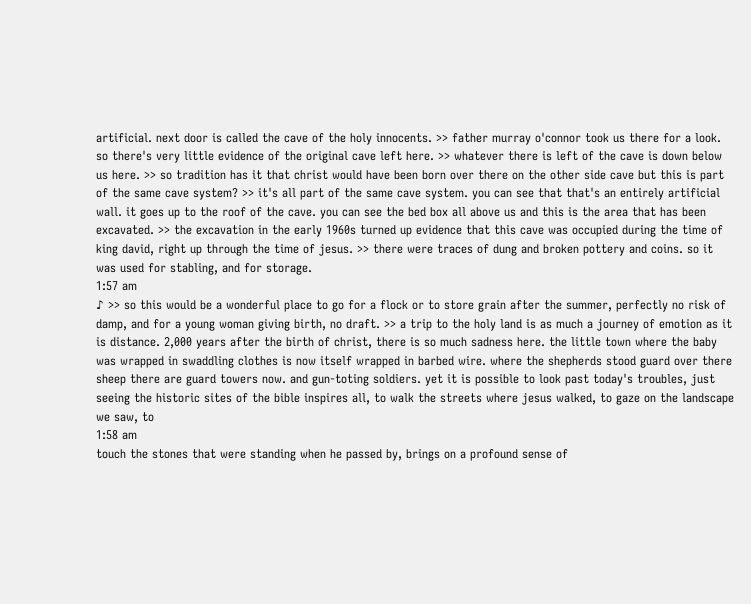artificial. next door is called the cave of the holy innocents. >> father murray o'connor took us there for a look. so there's very little evidence of the original cave left here. >> whatever there is left of the cave is down below us here. >> so tradition has it that christ would have been born over there on the other side cave but this is part of the same cave system? >> it's all part of the same cave system. you can see that that's an entirely artificial wall. it goes up to the roof of the cave. you can see the bed box all above us and this is the area that has been excavated. >> the excavation in the early 1960s turned up evidence that this cave was occupied during the time of king david, right up through the time of jesus. >> there were traces of dung and broken pottery and coins. so it was used for stabling, and for storage.
1:57 am
♪ >> so this would be a wonderful place to go for a flock or to store grain after the summer, perfectly no risk of damp, and for a young woman giving birth, no draft. >> a trip to the holy land is as much a journey of emotion as it is distance. 2,000 years after the birth of christ, there is so much sadness here. the little town where the baby was wrapped in swaddling clothes is now itself wrapped in barbed wire. where the shepherds stood guard over there sheep there are guard towers now. and gun-toting soldiers. yet it is possible to look past today's troubles, just seeing the historic sites of the bible inspires all, to walk the streets where jesus walked, to gaze on the landscape we saw, to
1:58 am
touch the stones that were standing when he passed by, brings on a profound sense of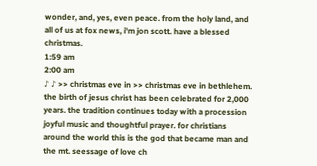wonder, and, yes, even peace. from the holy land, and all of us at fox news, i'm jon scott. have a blessed christmas.
1:59 am
2:00 am
♪ ♪ >> christmas eve in >> christmas eve in bethlehem. the birth of jesus christ has been celebrated for 2,000 years. the tradition continues today with a procession joyful music and thoughtful prayer. for christians around the world this is the god that became man and the mt. seessage of love ch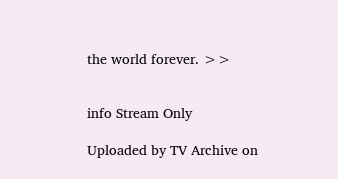the world forever. >>


info Stream Only

Uploaded by TV Archive on